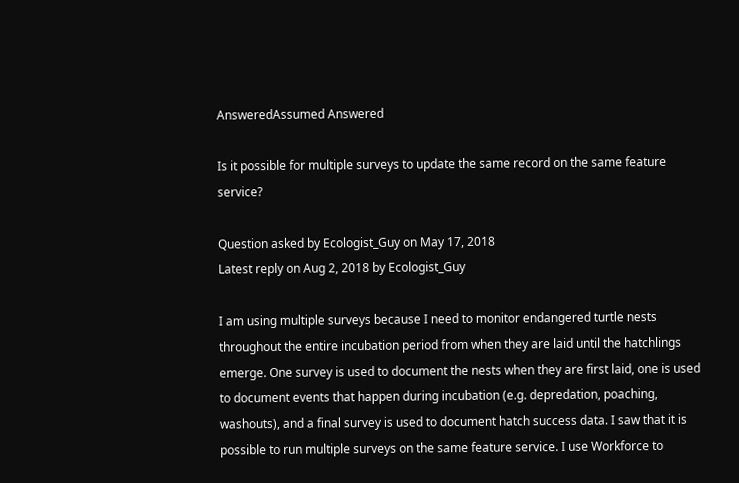AnsweredAssumed Answered

Is it possible for multiple surveys to update the same record on the same feature service?

Question asked by Ecologist_Guy on May 17, 2018
Latest reply on Aug 2, 2018 by Ecologist_Guy

I am using multiple surveys because I need to monitor endangered turtle nests throughout the entire incubation period from when they are laid until the hatchlings emerge. One survey is used to document the nests when they are first laid, one is used to document events that happen during incubation (e.g. depredation, poaching, washouts), and a final survey is used to document hatch success data. I saw that it is possible to run multiple surveys on the same feature service. I use Workforce to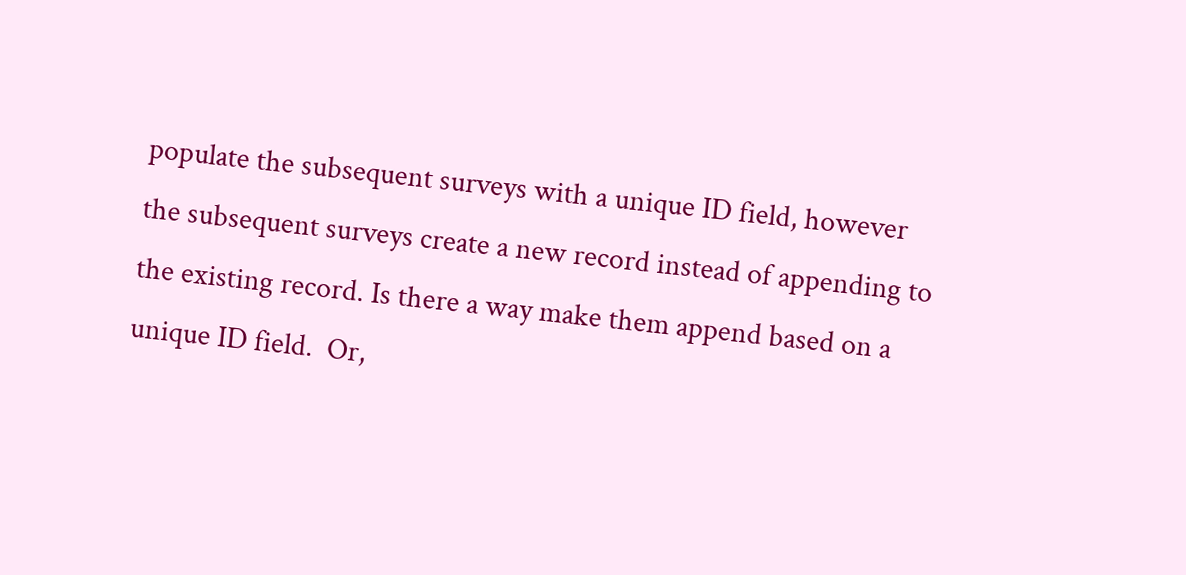populate the subsequent surveys with a unique ID field, however the subsequent surveys create a new record instead of appending to the existing record. Is there a way make them append based on a unique ID field.  Or,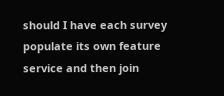should I have each survey populate its own feature service and then join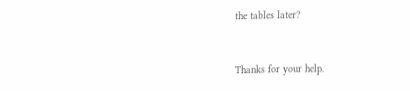the tables later?


Thanks for your help.